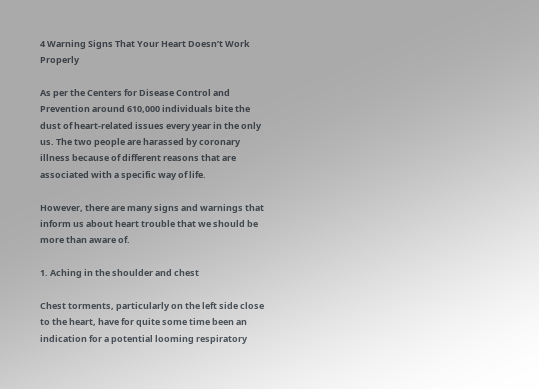4 Warning Signs That Your Heart Doesn’t Work Properly

As per the Centers for Disease Control and Prevention around 610,000 individuals bite the dust of heart-related issues every year in the only us. The two people are harassed by coronary illness because of different reasons that are associated with a specific way of life.

However, there are many signs and warnings that inform us about heart trouble that we should be more than aware of.

1. Aching in the shoulder and chest

Chest torments, particularly on the left side close to the heart, have for quite some time been an indication for a potential looming respiratory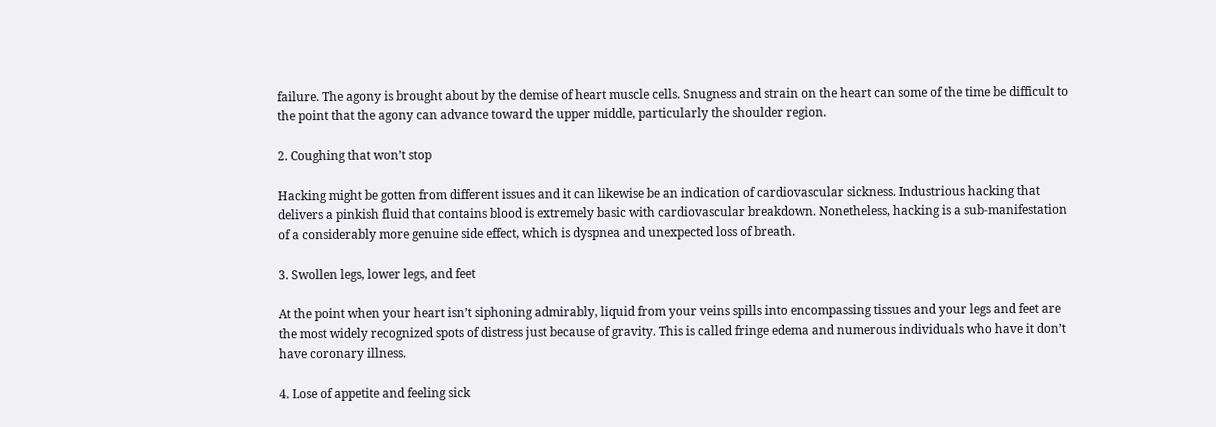failure. The agony is brought about by the demise of heart muscle cells. Snugness and strain on the heart can some of the time be difficult to the point that the agony can advance toward the upper middle, particularly the shoulder region.

2. Coughing that won’t stop

Hacking might be gotten from different issues and it can likewise be an indication of cardiovascular sickness. Industrious hacking that delivers a pinkish fluid that contains blood is extremely basic with cardiovascular breakdown. Nonetheless, hacking is a sub-manifestation of a considerably more genuine side effect, which is dyspnea and unexpected loss of breath.

3. Swollen legs, lower legs, and feet

At the point when your heart isn’t siphoning admirably, liquid from your veins spills into encompassing tissues and your legs and feet are the most widely recognized spots of distress just because of gravity. This is called fringe edema and numerous individuals who have it don’t have coronary illness.

4. Lose of appetite and feeling sick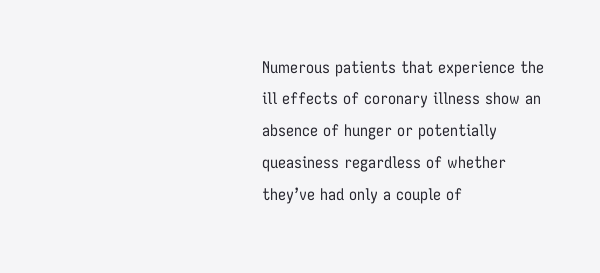Numerous patients that experience the ill effects of coronary illness show an absence of hunger or potentially queasiness regardless of whether they’ve had only a couple of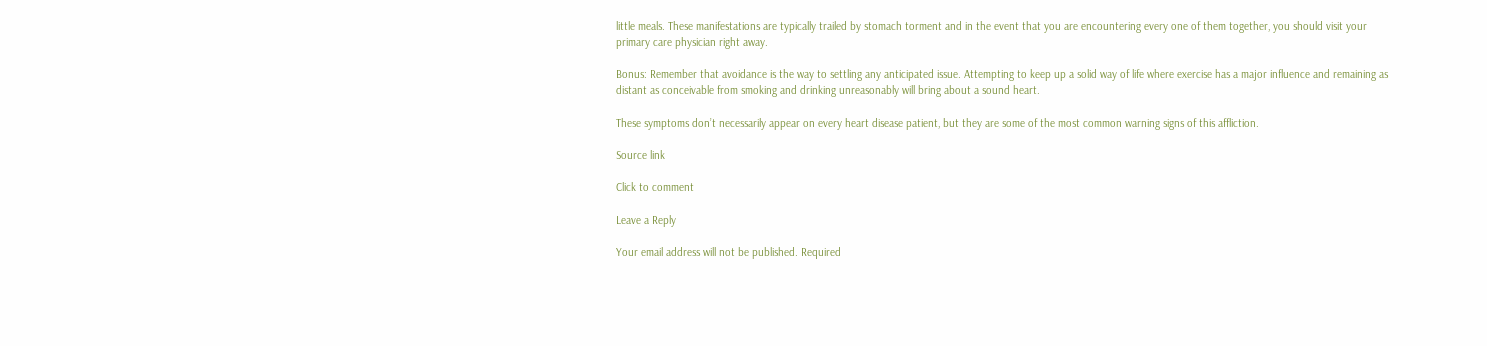little meals. These manifestations are typically trailed by stomach torment and in the event that you are encountering every one of them together, you should visit your primary care physician right away.

Bonus: Remember that avoidance is the way to settling any anticipated issue. Attempting to keep up a solid way of life where exercise has a major influence and remaining as distant as conceivable from smoking and drinking unreasonably will bring about a sound heart.

These symptoms don’t necessarily appear on every heart disease patient, but they are some of the most common warning signs of this affliction.

Source link

Click to comment

Leave a Reply

Your email address will not be published. Required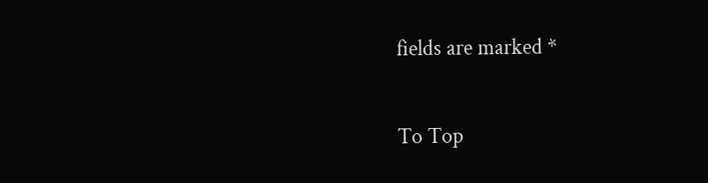fields are marked *

To Top